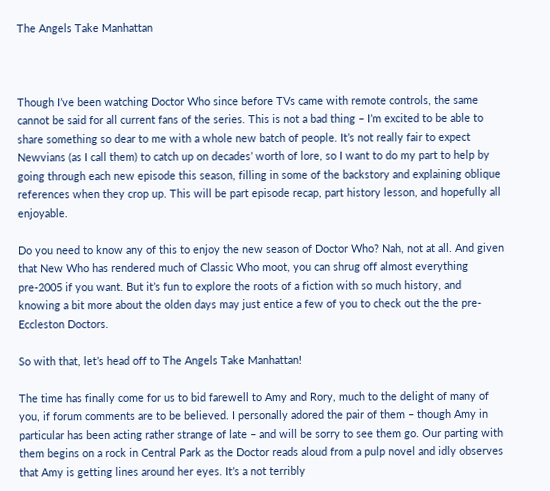The Angels Take Manhattan



Though I’ve been watching Doctor Who since before TVs came with remote controls, the same cannot be said for all current fans of the series. This is not a bad thing – I’m excited to be able to share something so dear to me with a whole new batch of people. It’s not really fair to expect Newvians (as I call them) to catch up on decades’ worth of lore, so I want to do my part to help by going through each new episode this season, filling in some of the backstory and explaining oblique references when they crop up. This will be part episode recap, part history lesson, and hopefully all enjoyable.

Do you need to know any of this to enjoy the new season of Doctor Who? Nah, not at all. And given that New Who has rendered much of Classic Who moot, you can shrug off almost everything pre-2005 if you want. But it’s fun to explore the roots of a fiction with so much history, and knowing a bit more about the olden days may just entice a few of you to check out the the pre-Eccleston Doctors.

So with that, let’s head off to The Angels Take Manhattan!

The time has finally come for us to bid farewell to Amy and Rory, much to the delight of many of you, if forum comments are to be believed. I personally adored the pair of them – though Amy in particular has been acting rather strange of late – and will be sorry to see them go. Our parting with them begins on a rock in Central Park as the Doctor reads aloud from a pulp novel and idly observes that Amy is getting lines around her eyes. It’s a not terribly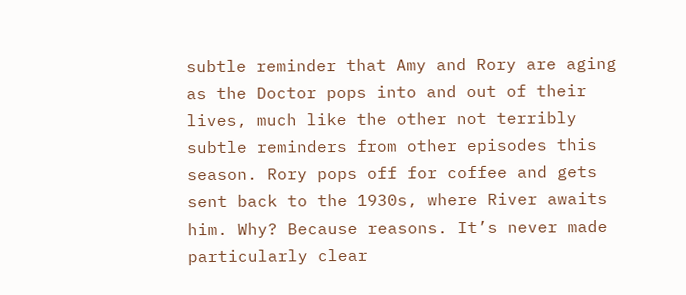subtle reminder that Amy and Rory are aging as the Doctor pops into and out of their lives, much like the other not terribly subtle reminders from other episodes this season. Rory pops off for coffee and gets sent back to the 1930s, where River awaits him. Why? Because reasons. It’s never made particularly clear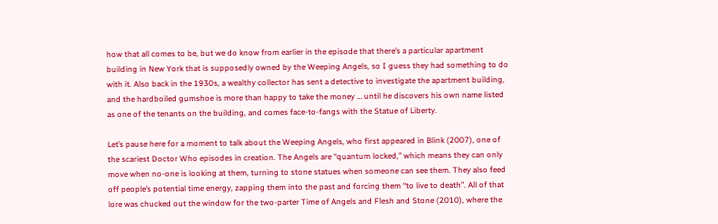how that all comes to be, but we do know from earlier in the episode that there’s a particular apartment building in New York that is supposedly owned by the Weeping Angels, so I guess they had something to do with it. Also back in the 1930s, a wealthy collector has sent a detective to investigate the apartment building, and the hardboiled gumshoe is more than happy to take the money … until he discovers his own name listed as one of the tenants on the building, and comes face-to-fangs with the Statue of Liberty.

Let’s pause here for a moment to talk about the Weeping Angels, who first appeared in Blink (2007), one of the scariest Doctor Who episodes in creation. The Angels are “quantum locked,” which means they can only move when no-one is looking at them, turning to stone statues when someone can see them. They also feed off people’s potential time energy, zapping them into the past and forcing them “to live to death”. All of that lore was chucked out the window for the two-parter Time of Angels and Flesh and Stone (2010), where the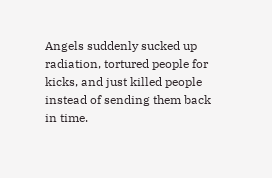Angels suddenly sucked up radiation, tortured people for kicks, and just killed people instead of sending them back in time.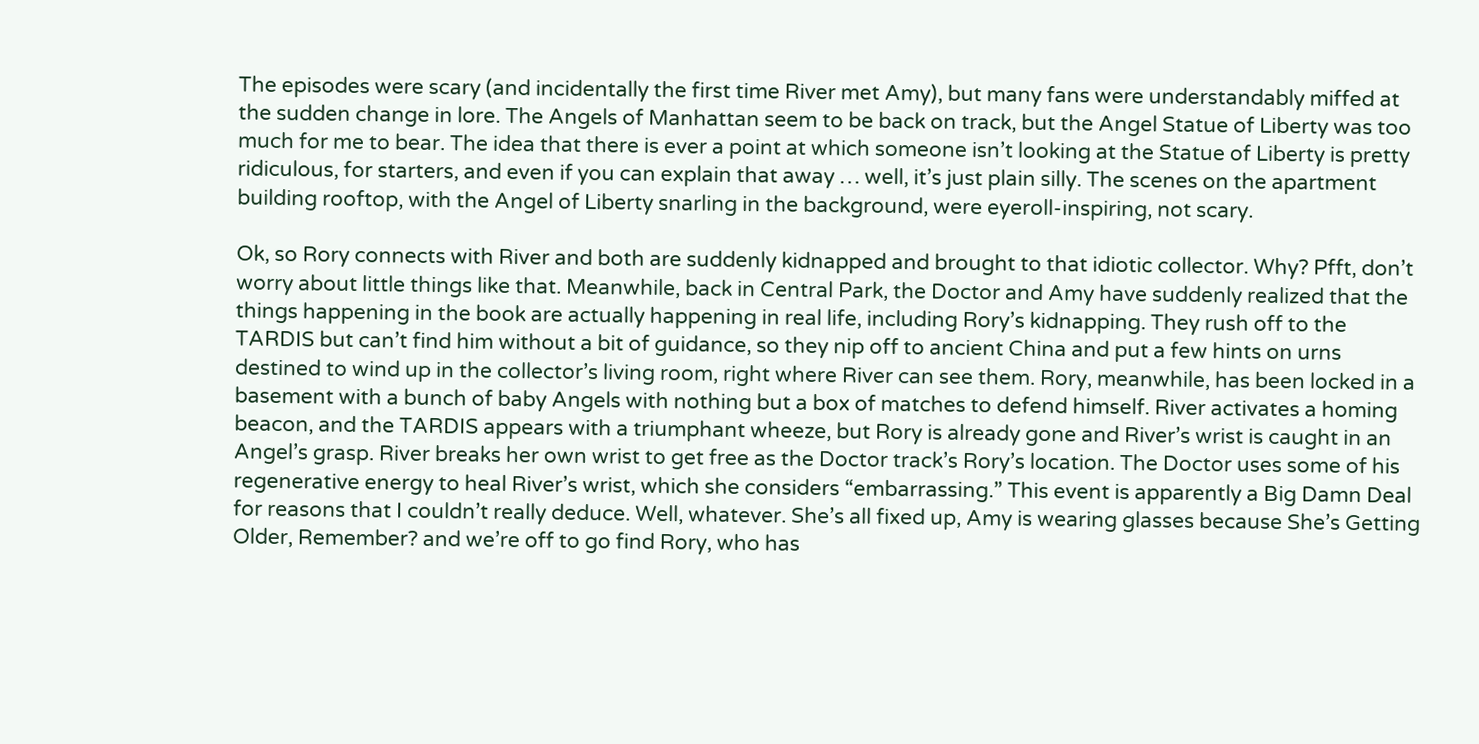The episodes were scary (and incidentally the first time River met Amy), but many fans were understandably miffed at the sudden change in lore. The Angels of Manhattan seem to be back on track, but the Angel Statue of Liberty was too much for me to bear. The idea that there is ever a point at which someone isn’t looking at the Statue of Liberty is pretty ridiculous, for starters, and even if you can explain that away … well, it’s just plain silly. The scenes on the apartment building rooftop, with the Angel of Liberty snarling in the background, were eyeroll-inspiring, not scary.

Ok, so Rory connects with River and both are suddenly kidnapped and brought to that idiotic collector. Why? Pfft, don’t worry about little things like that. Meanwhile, back in Central Park, the Doctor and Amy have suddenly realized that the things happening in the book are actually happening in real life, including Rory’s kidnapping. They rush off to the TARDIS but can’t find him without a bit of guidance, so they nip off to ancient China and put a few hints on urns destined to wind up in the collector’s living room, right where River can see them. Rory, meanwhile, has been locked in a basement with a bunch of baby Angels with nothing but a box of matches to defend himself. River activates a homing beacon, and the TARDIS appears with a triumphant wheeze, but Rory is already gone and River’s wrist is caught in an Angel’s grasp. River breaks her own wrist to get free as the Doctor track’s Rory’s location. The Doctor uses some of his regenerative energy to heal River’s wrist, which she considers “embarrassing.” This event is apparently a Big Damn Deal for reasons that I couldn’t really deduce. Well, whatever. She’s all fixed up, Amy is wearing glasses because She’s Getting Older, Remember? and we’re off to go find Rory, who has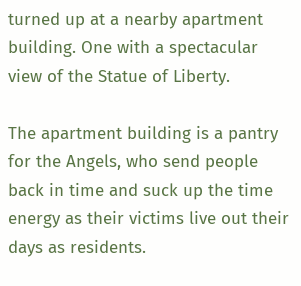turned up at a nearby apartment building. One with a spectacular view of the Statue of Liberty.

The apartment building is a pantry for the Angels, who send people back in time and suck up the time energy as their victims live out their days as residents.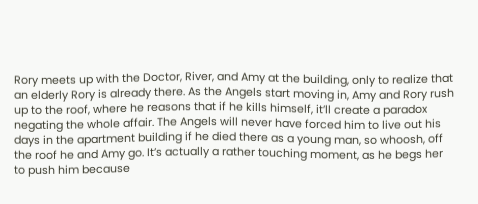Rory meets up with the Doctor, River, and Amy at the building, only to realize that an elderly Rory is already there. As the Angels start moving in, Amy and Rory rush up to the roof, where he reasons that if he kills himself, it’ll create a paradox negating the whole affair. The Angels will never have forced him to live out his days in the apartment building if he died there as a young man, so whoosh, off the roof he and Amy go. It’s actually a rather touching moment, as he begs her to push him because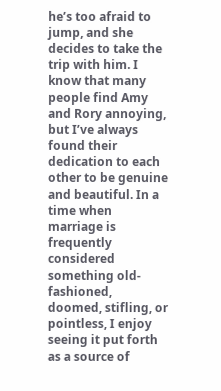he’s too afraid to jump, and she decides to take the trip with him. I know that many people find Amy and Rory annoying, but I’ve always found their dedication to each other to be genuine and beautiful. In a time when marriage is frequently considered something old-fashioned, doomed, stifling, or pointless, I enjoy seeing it put forth as a source of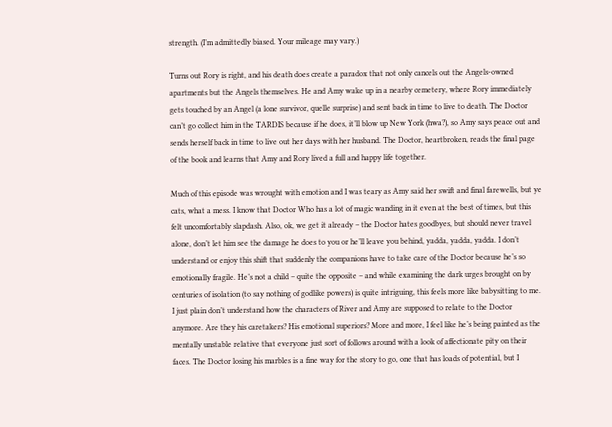strength. (I’m admittedly biased. Your mileage may vary.)

Turns out Rory is right, and his death does create a paradox that not only cancels out the Angels-owned apartments but the Angels themselves. He and Amy wake up in a nearby cemetery, where Rory immediately gets touched by an Angel (a lone survivor, quelle surprise) and sent back in time to live to death. The Doctor can’t go collect him in the TARDIS because if he does, it’ll blow up New York (hwa?), so Amy says peace out and sends herself back in time to live out her days with her husband. The Doctor, heartbroken, reads the final page of the book and learns that Amy and Rory lived a full and happy life together.

Much of this episode was wrought with emotion and I was teary as Amy said her swift and final farewells, but ye cats, what a mess. I know that Doctor Who has a lot of magic wanding in it even at the best of times, but this felt uncomfortably slapdash. Also, ok, we get it already – the Doctor hates goodbyes, but should never travel alone, don’t let him see the damage he does to you or he’ll leave you behind, yadda, yadda, yadda. I don’t understand or enjoy this shift that suddenly the companions have to take care of the Doctor because he’s so emotionally fragile. He’s not a child – quite the opposite – and while examining the dark urges brought on by centuries of isolation (to say nothing of godlike powers) is quite intriguing, this feels more like babysitting to me. I just plain don’t understand how the characters of River and Amy are supposed to relate to the Doctor anymore. Are they his caretakers? His emotional superiors? More and more, I feel like he’s being painted as the mentally unstable relative that everyone just sort of follows around with a look of affectionate pity on their faces. The Doctor losing his marbles is a fine way for the story to go, one that has loads of potential, but I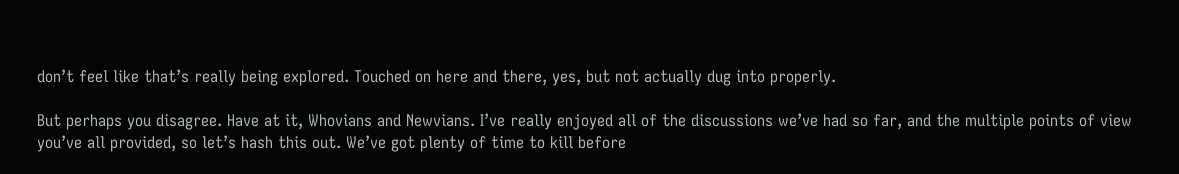don’t feel like that’s really being explored. Touched on here and there, yes, but not actually dug into properly.

But perhaps you disagree. Have at it, Whovians and Newvians. I’ve really enjoyed all of the discussions we’ve had so far, and the multiple points of view you’ve all provided, so let’s hash this out. We’ve got plenty of time to kill before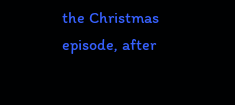the Christmas episode, after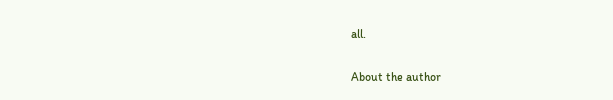all.

About the author